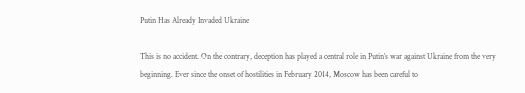Putin Has Already Invaded Ukraine

This is no accident. On the contrary, deception has played a central role in Putin’s war against Ukraine from the very beginning. Ever since the onset of hostilities in February 2014, Moscow has been careful to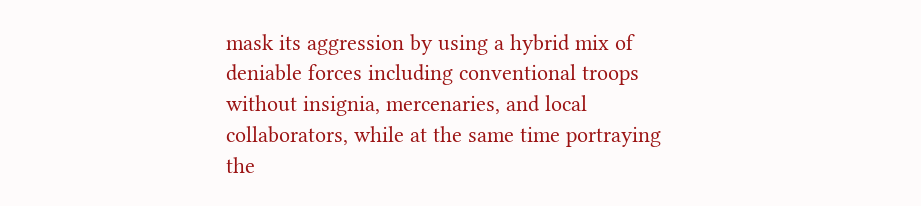mask its aggression by using a hybrid mix of deniable forces including conventional troops without insignia, mercenaries, and local collaborators, while at the same time portraying the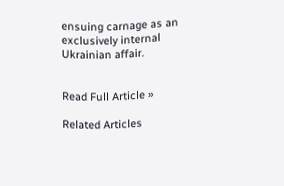ensuing carnage as an exclusively internal Ukrainian affair.


Read Full Article »

Related Articles